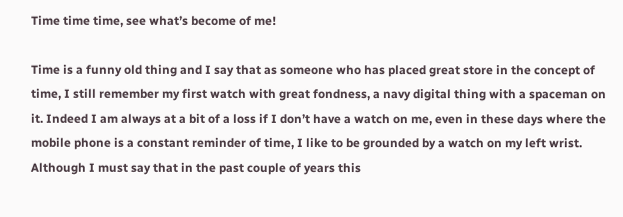Time time time, see what’s become of me!

Time is a funny old thing and I say that as someone who has placed great store in the concept of time, I still remember my first watch with great fondness, a navy digital thing with a spaceman on it. Indeed I am always at a bit of a loss if I don’t have a watch on me, even in these days where the mobile phone is a constant reminder of time, I like to be grounded by a watch on my left wrist. Although I must say that in the past couple of years this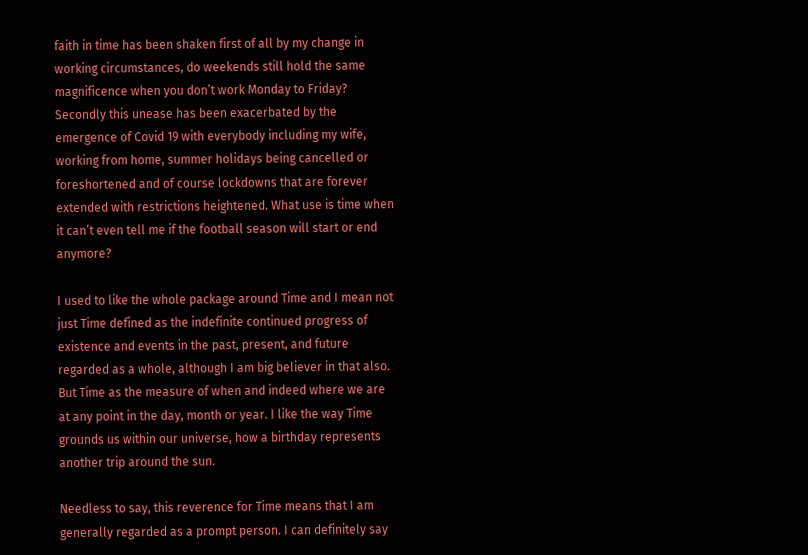faith in time has been shaken first of all by my change in working circumstances, do weekends still hold the same magnificence when you don’t work Monday to Friday? Secondly this unease has been exacerbated by the emergence of Covid 19 with everybody including my wife, working from home, summer holidays being cancelled or foreshortened and of course lockdowns that are forever extended with restrictions heightened. What use is time when it can’t even tell me if the football season will start or end anymore?

I used to like the whole package around Time and I mean not just Time defined as the indefinite continued progress of existence and events in the past, present, and future regarded as a whole, although I am big believer in that also. But Time as the measure of when and indeed where we are at any point in the day, month or year. I like the way Time grounds us within our universe, how a birthday represents another trip around the sun.

Needless to say, this reverence for Time means that I am generally regarded as a prompt person. I can definitely say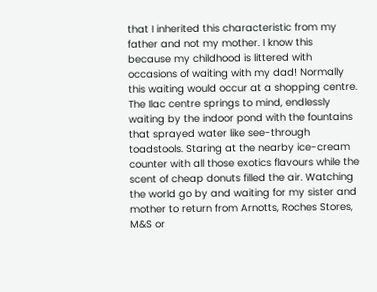that I inherited this characteristic from my father and not my mother. I know this because my childhood is littered with occasions of waiting with my dad! Normally this waiting would occur at a shopping centre. The Ilac centre springs to mind, endlessly waiting by the indoor pond with the fountains that sprayed water like see-through toadstools. Staring at the nearby ice-cream counter with all those exotics flavours while the scent of cheap donuts filled the air. Watching the world go by and waiting for my sister and mother to return from Arnotts, Roches Stores, M&S or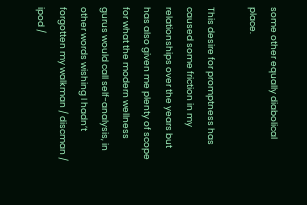some other equally diabolical place.

This desire for promptness has caused some friction in my relationships over the years but has also given me plenty of scope for what the modern wellness gurus would call self-analysis, in other words wishing I hadn’t forgotten my walkman / discman / ipod /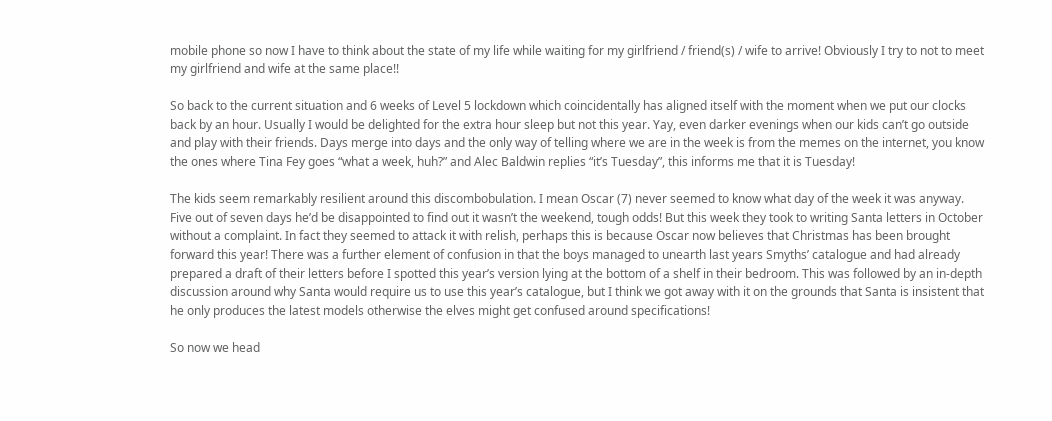mobile phone so now I have to think about the state of my life while waiting for my girlfriend / friend(s) / wife to arrive! Obviously I try to not to meet my girlfriend and wife at the same place!!

So back to the current situation and 6 weeks of Level 5 lockdown which coincidentally has aligned itself with the moment when we put our clocks back by an hour. Usually I would be delighted for the extra hour sleep but not this year. Yay, even darker evenings when our kids can’t go outside and play with their friends. Days merge into days and the only way of telling where we are in the week is from the memes on the internet, you know the ones where Tina Fey goes “what a week, huh?” and Alec Baldwin replies “it’s Tuesday”, this informs me that it is Tuesday!

The kids seem remarkably resilient around this discombobulation. I mean Oscar (7) never seemed to know what day of the week it was anyway. Five out of seven days he’d be disappointed to find out it wasn’t the weekend, tough odds! But this week they took to writing Santa letters in October without a complaint. In fact they seemed to attack it with relish, perhaps this is because Oscar now believes that Christmas has been brought forward this year! There was a further element of confusion in that the boys managed to unearth last years Smyths’ catalogue and had already prepared a draft of their letters before I spotted this year’s version lying at the bottom of a shelf in their bedroom. This was followed by an in-depth discussion around why Santa would require us to use this year’s catalogue, but I think we got away with it on the grounds that Santa is insistent that he only produces the latest models otherwise the elves might get confused around specifications!

So now we head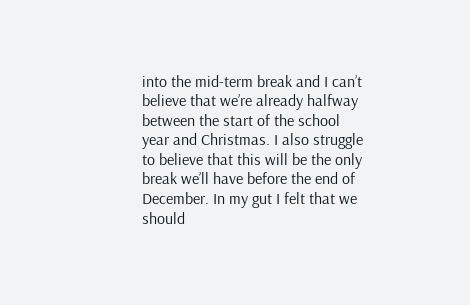into the mid-term break and I can’t believe that we’re already halfway between the start of the school year and Christmas. I also struggle to believe that this will be the only break we’ll have before the end of December. In my gut I felt that we should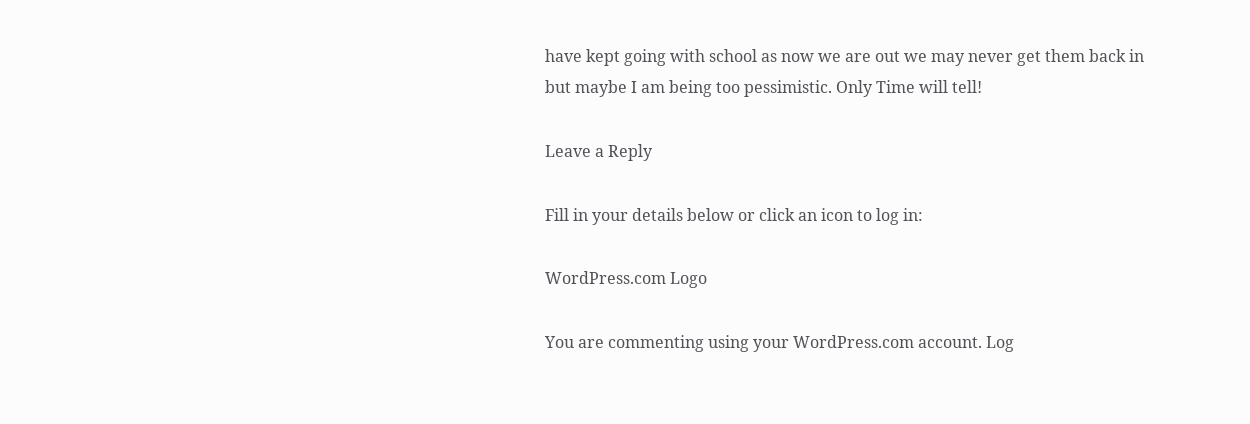have kept going with school as now we are out we may never get them back in but maybe I am being too pessimistic. Only Time will tell!

Leave a Reply

Fill in your details below or click an icon to log in:

WordPress.com Logo

You are commenting using your WordPress.com account. Log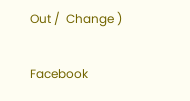Out /  Change )

Facebook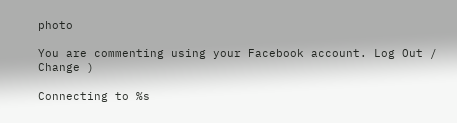photo

You are commenting using your Facebook account. Log Out /  Change )

Connecting to %s